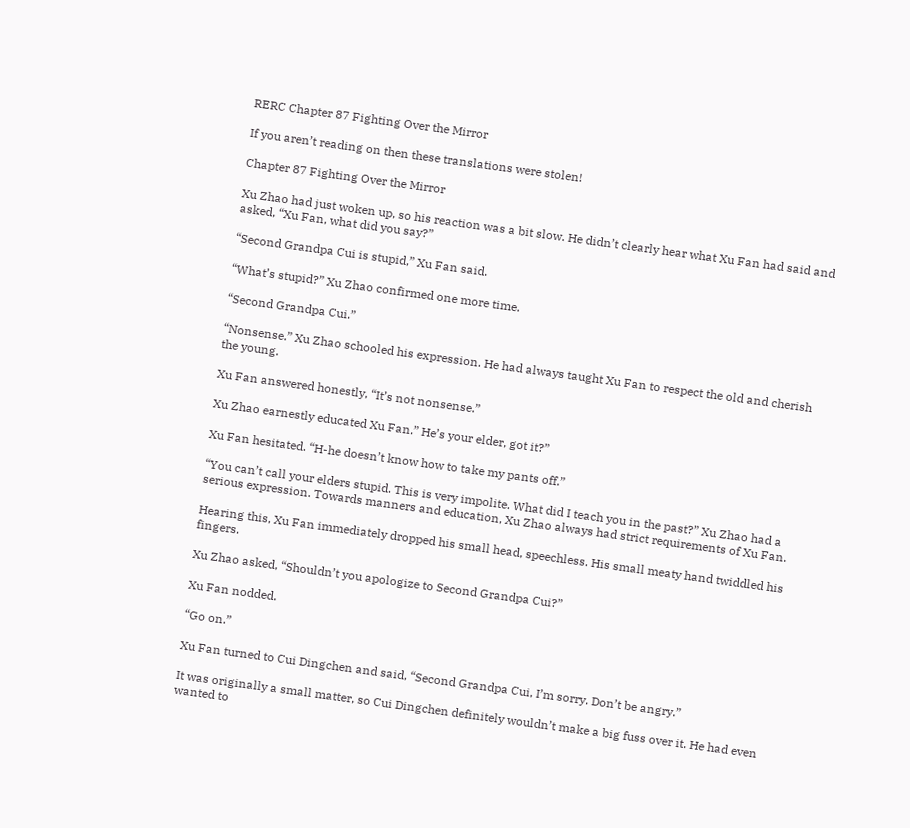RERC Chapter 87 Fighting Over the Mirror

If you aren’t reading on then these translations were stolen!

Chapter 87 Fighting Over the Mirror

Xu Zhao had just woken up, so his reaction was a bit slow. He didn’t clearly hear what Xu Fan had said and asked, “Xu Fan, what did you say?”

“Second Grandpa Cui is stupid,” Xu Fan said.

“What’s stupid?” Xu Zhao confirmed one more time.

“Second Grandpa Cui.”

“Nonsense.” Xu Zhao schooled his expression. He had always taught Xu Fan to respect the old and cherish the young.

Xu Fan answered honestly, “It’s not nonsense.”

Xu Zhao earnestly educated Xu Fan.” He’s your elder, got it?”

Xu Fan hesitated. “H-he doesn’t know how to take my pants off.”

“You can’t call your elders stupid. This is very impolite. What did I teach you in the past?” Xu Zhao had a serious expression. Towards manners and education, Xu Zhao always had strict requirements of Xu Fan.

Hearing this, Xu Fan immediately dropped his small head, speechless. His small meaty hand twiddled his fingers.

Xu Zhao asked, “Shouldn’t you apologize to Second Grandpa Cui?”

Xu Fan nodded.

“Go on.”

Xu Fan turned to Cui Dingchen and said, “Second Grandpa Cui, I’m sorry. Don’t be angry.”

It was originally a small matter, so Cui Dingchen definitely wouldn’t make a big fuss over it. He had even wanted to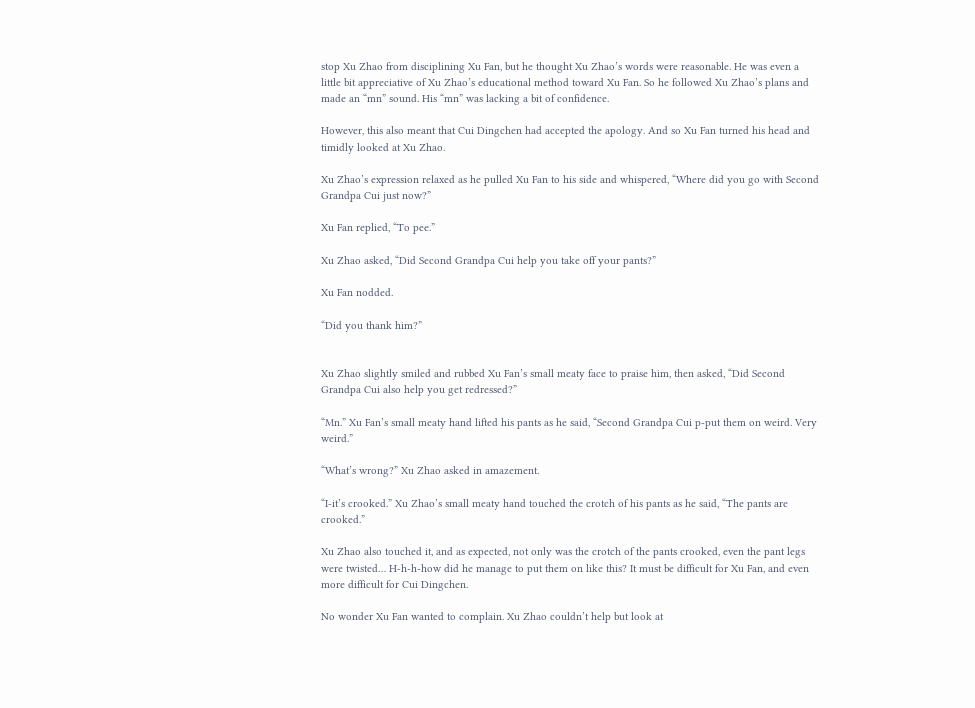stop Xu Zhao from disciplining Xu Fan, but he thought Xu Zhao’s words were reasonable. He was even a little bit appreciative of Xu Zhao’s educational method toward Xu Fan. So he followed Xu Zhao’s plans and made an “mn” sound. His “mn” was lacking a bit of confidence.

However, this also meant that Cui Dingchen had accepted the apology. And so Xu Fan turned his head and timidly looked at Xu Zhao.

Xu Zhao’s expression relaxed as he pulled Xu Fan to his side and whispered, “Where did you go with Second Grandpa Cui just now?”

Xu Fan replied, “To pee.”

Xu Zhao asked, “Did Second Grandpa Cui help you take off your pants?”

Xu Fan nodded.

“Did you thank him?”


Xu Zhao slightly smiled and rubbed Xu Fan’s small meaty face to praise him, then asked, “Did Second Grandpa Cui also help you get redressed?”

“Mn.” Xu Fan’s small meaty hand lifted his pants as he said, “Second Grandpa Cui p-put them on weird. Very weird.”

“What’s wrong?” Xu Zhao asked in amazement.

“I-it’s crooked.” Xu Zhao’s small meaty hand touched the crotch of his pants as he said, “The pants are crooked.”

Xu Zhao also touched it, and as expected, not only was the crotch of the pants crooked, even the pant legs were twisted… H-h-h-how did he manage to put them on like this? It must be difficult for Xu Fan, and even more difficult for Cui Dingchen.

No wonder Xu Fan wanted to complain. Xu Zhao couldn’t help but look at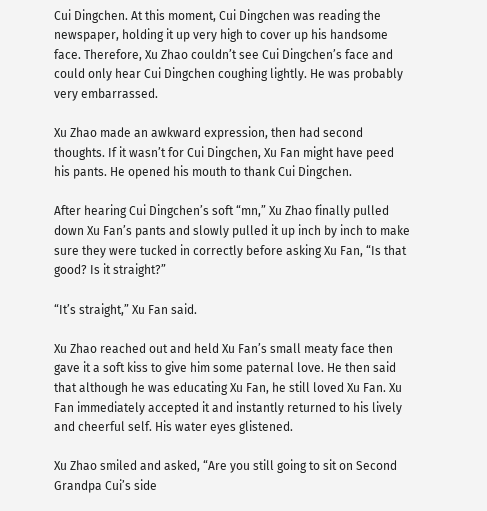Cui Dingchen. At this moment, Cui Dingchen was reading the newspaper, holding it up very high to cover up his handsome face. Therefore, Xu Zhao couldn’t see Cui Dingchen’s face and could only hear Cui Dingchen coughing lightly. He was probably very embarrassed.

Xu Zhao made an awkward expression, then had second thoughts. If it wasn’t for Cui Dingchen, Xu Fan might have peed his pants. He opened his mouth to thank Cui Dingchen.

After hearing Cui Dingchen’s soft “mn,” Xu Zhao finally pulled down Xu Fan’s pants and slowly pulled it up inch by inch to make sure they were tucked in correctly before asking Xu Fan, “Is that good? Is it straight?”

“It’s straight,” Xu Fan said.

Xu Zhao reached out and held Xu Fan’s small meaty face then gave it a soft kiss to give him some paternal love. He then said that although he was educating Xu Fan, he still loved Xu Fan. Xu Fan immediately accepted it and instantly returned to his lively and cheerful self. His water eyes glistened.

Xu Zhao smiled and asked, “Are you still going to sit on Second Grandpa Cui’s side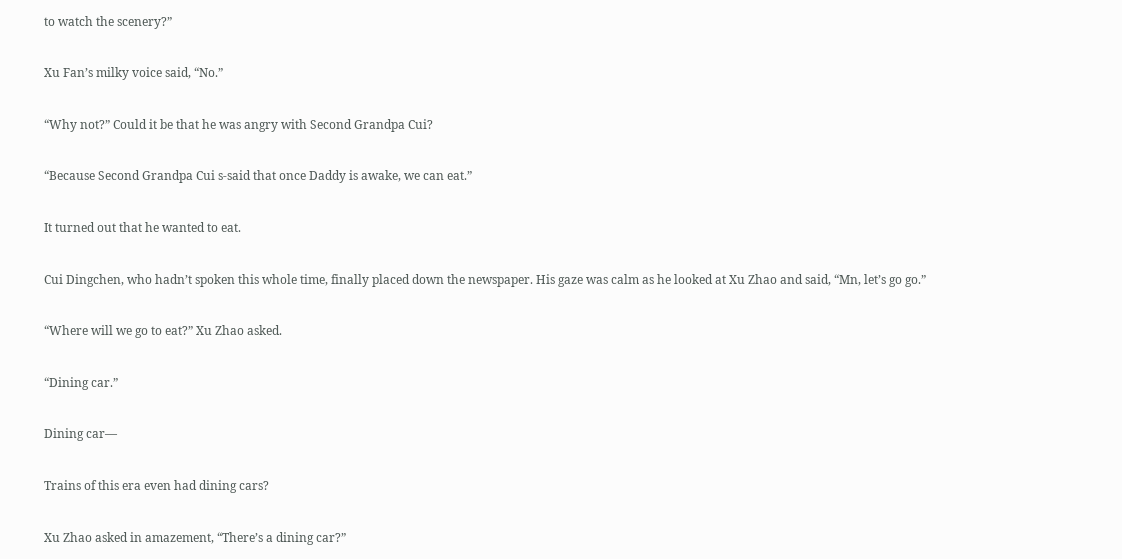to watch the scenery?”

Xu Fan’s milky voice said, “No.”

“Why not?” Could it be that he was angry with Second Grandpa Cui?

“Because Second Grandpa Cui s-said that once Daddy is awake, we can eat.”

It turned out that he wanted to eat.

Cui Dingchen, who hadn’t spoken this whole time, finally placed down the newspaper. His gaze was calm as he looked at Xu Zhao and said, “Mn, let’s go go.”

“Where will we go to eat?” Xu Zhao asked.

“Dining car.”

Dining car—

Trains of this era even had dining cars?

Xu Zhao asked in amazement, “There’s a dining car?”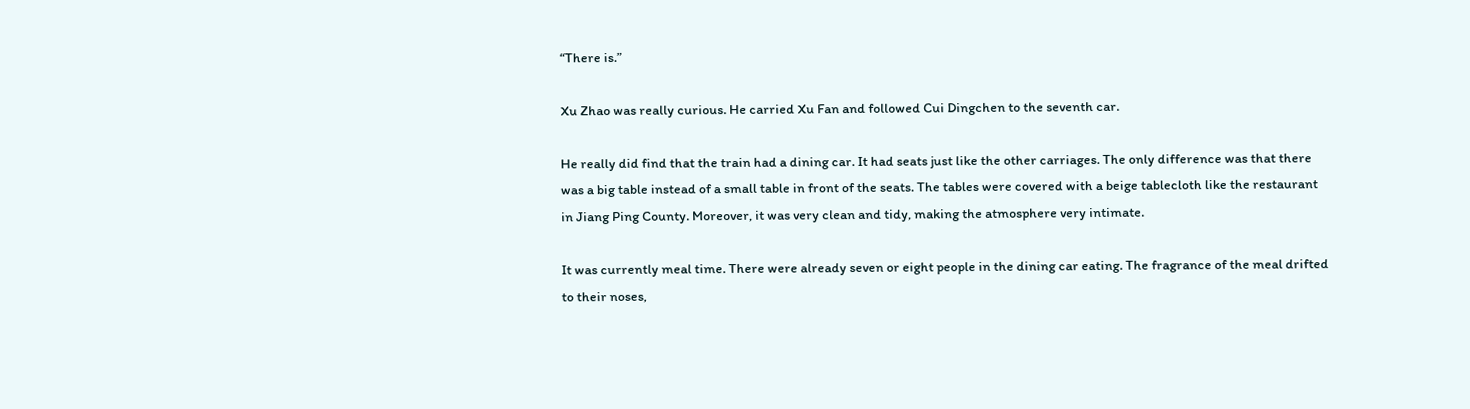“There is.”

Xu Zhao was really curious. He carried Xu Fan and followed Cui Dingchen to the seventh car.

He really did find that the train had a dining car. It had seats just like the other carriages. The only difference was that there was a big table instead of a small table in front of the seats. The tables were covered with a beige tablecloth like the restaurant in Jiang Ping County. Moreover, it was very clean and tidy, making the atmosphere very intimate.

It was currently meal time. There were already seven or eight people in the dining car eating. The fragrance of the meal drifted to their noses,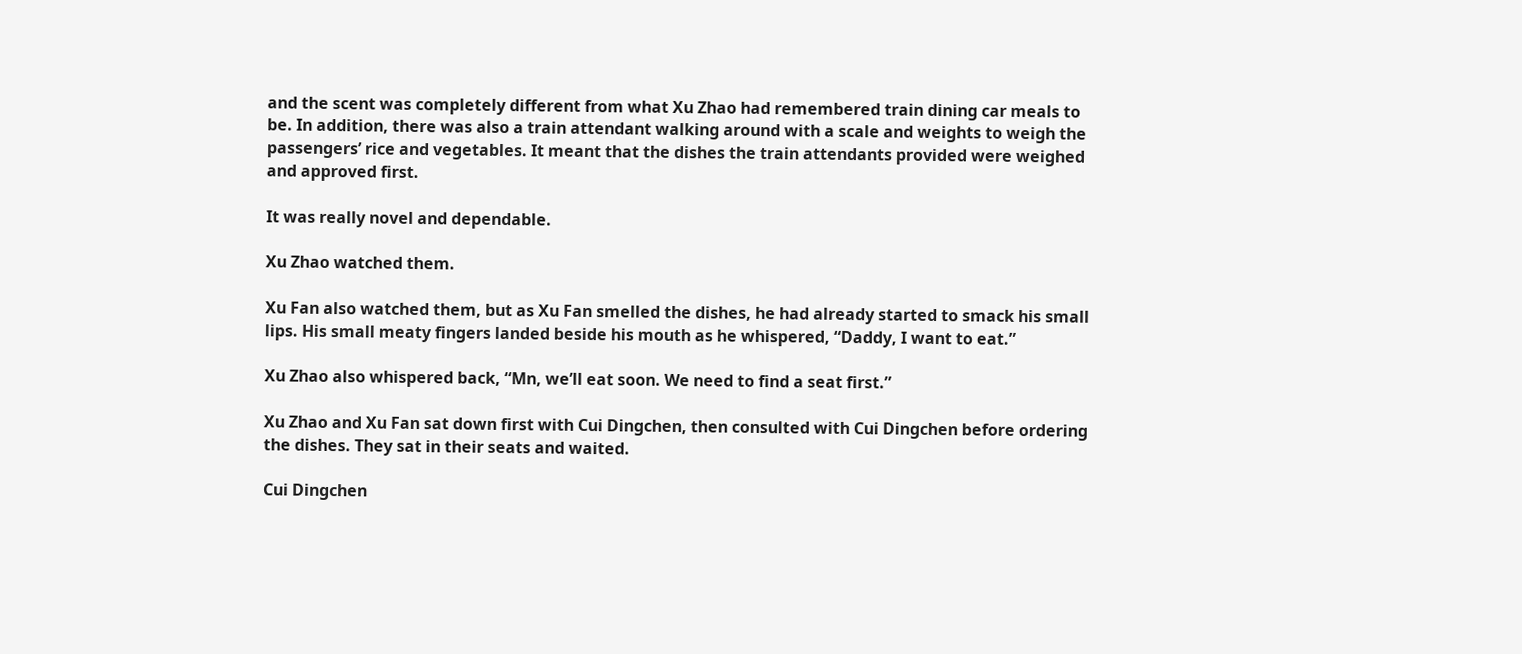and the scent was completely different from what Xu Zhao had remembered train dining car meals to be. In addition, there was also a train attendant walking around with a scale and weights to weigh the passengers’ rice and vegetables. It meant that the dishes the train attendants provided were weighed and approved first.

It was really novel and dependable.

Xu Zhao watched them.

Xu Fan also watched them, but as Xu Fan smelled the dishes, he had already started to smack his small lips. His small meaty fingers landed beside his mouth as he whispered, “Daddy, I want to eat.”

Xu Zhao also whispered back, “Mn, we’ll eat soon. We need to find a seat first.”

Xu Zhao and Xu Fan sat down first with Cui Dingchen, then consulted with Cui Dingchen before ordering the dishes. They sat in their seats and waited.

Cui Dingchen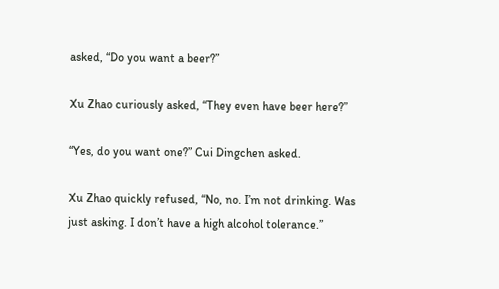asked, “Do you want a beer?”

Xu Zhao curiously asked, “They even have beer here?”

“Yes, do you want one?” Cui Dingchen asked.

Xu Zhao quickly refused, “No, no. I’m not drinking. Was just asking. I don’t have a high alcohol tolerance.”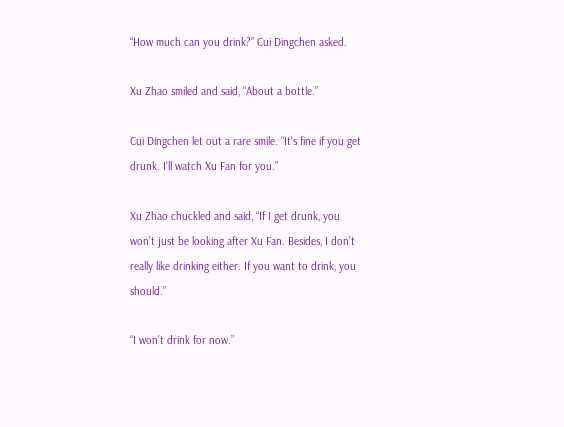“How much can you drink?” Cui Dingchen asked.

Xu Zhao smiled and said, “About a bottle.”

Cui Dingchen let out a rare smile. “It’s fine if you get drunk. I’ll watch Xu Fan for you.”

Xu Zhao chuckled and said, “If I get drunk, you won’t just be looking after Xu Fan. Besides, I don’t really like drinking either. If you want to drink, you should.”

“I won’t drink for now.”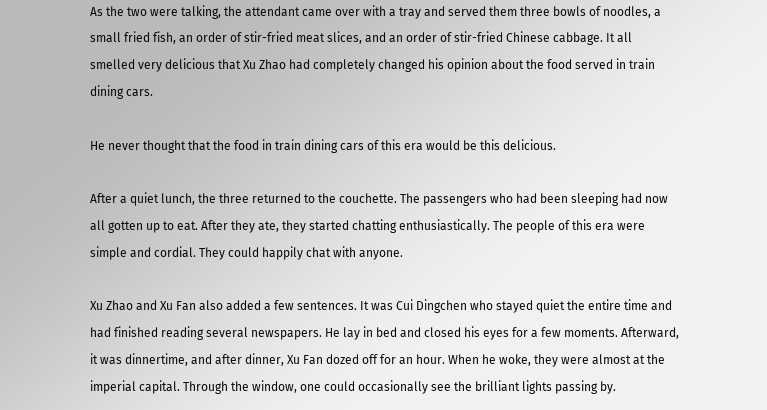As the two were talking, the attendant came over with a tray and served them three bowls of noodles, a small fried fish, an order of stir-fried meat slices, and an order of stir-fried Chinese cabbage. It all smelled very delicious that Xu Zhao had completely changed his opinion about the food served in train dining cars.

He never thought that the food in train dining cars of this era would be this delicious.

After a quiet lunch, the three returned to the couchette. The passengers who had been sleeping had now all gotten up to eat. After they ate, they started chatting enthusiastically. The people of this era were simple and cordial. They could happily chat with anyone.

Xu Zhao and Xu Fan also added a few sentences. It was Cui Dingchen who stayed quiet the entire time and had finished reading several newspapers. He lay in bed and closed his eyes for a few moments. Afterward, it was dinnertime, and after dinner, Xu Fan dozed off for an hour. When he woke, they were almost at the imperial capital. Through the window, one could occasionally see the brilliant lights passing by.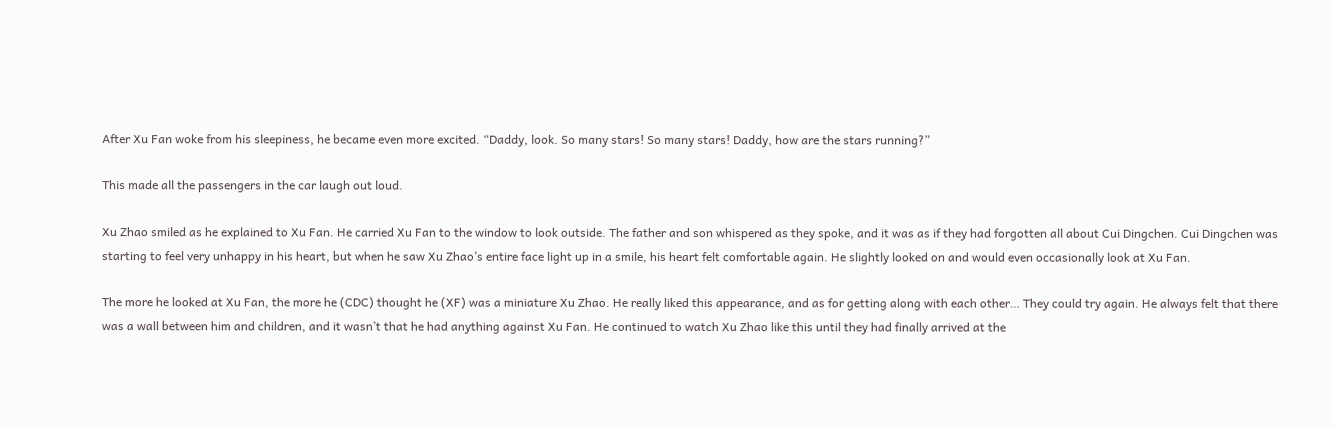After Xu Fan woke from his sleepiness, he became even more excited. “Daddy, look. So many stars! So many stars! Daddy, how are the stars running?”

This made all the passengers in the car laugh out loud.

Xu Zhao smiled as he explained to Xu Fan. He carried Xu Fan to the window to look outside. The father and son whispered as they spoke, and it was as if they had forgotten all about Cui Dingchen. Cui Dingchen was starting to feel very unhappy in his heart, but when he saw Xu Zhao’s entire face light up in a smile, his heart felt comfortable again. He slightly looked on and would even occasionally look at Xu Fan.

The more he looked at Xu Fan, the more he (CDC) thought he (XF) was a miniature Xu Zhao. He really liked this appearance, and as for getting along with each other… They could try again. He always felt that there was a wall between him and children, and it wasn’t that he had anything against Xu Fan. He continued to watch Xu Zhao like this until they had finally arrived at the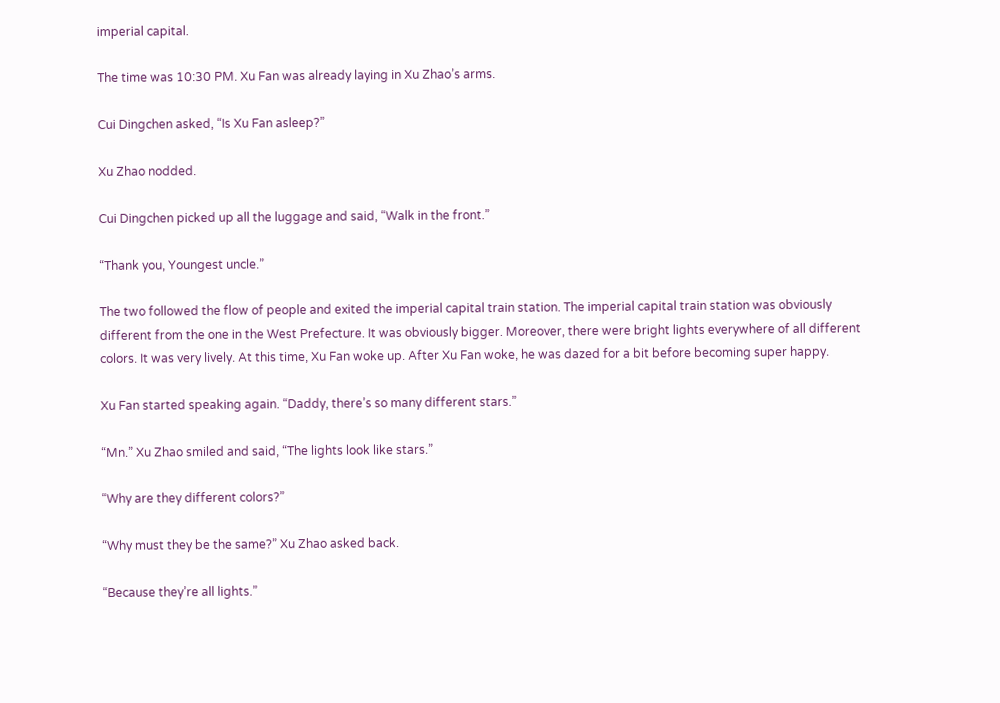imperial capital.

The time was 10:30 PM. Xu Fan was already laying in Xu Zhao’s arms.

Cui Dingchen asked, “Is Xu Fan asleep?”

Xu Zhao nodded.

Cui Dingchen picked up all the luggage and said, “Walk in the front.”

“Thank you, Youngest uncle.”

The two followed the flow of people and exited the imperial capital train station. The imperial capital train station was obviously different from the one in the West Prefecture. It was obviously bigger. Moreover, there were bright lights everywhere of all different colors. It was very lively. At this time, Xu Fan woke up. After Xu Fan woke, he was dazed for a bit before becoming super happy.

Xu Fan started speaking again. “Daddy, there’s so many different stars.”

“Mn.” Xu Zhao smiled and said, “The lights look like stars.”

“Why are they different colors?”

“Why must they be the same?” Xu Zhao asked back.

“Because they’re all lights.”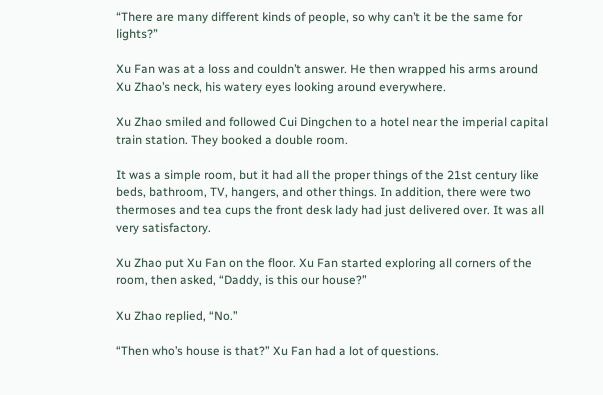“There are many different kinds of people, so why can’t it be the same for lights?”

Xu Fan was at a loss and couldn’t answer. He then wrapped his arms around Xu Zhao’s neck, his watery eyes looking around everywhere.

Xu Zhao smiled and followed Cui Dingchen to a hotel near the imperial capital train station. They booked a double room.

It was a simple room, but it had all the proper things of the 21st century like beds, bathroom, TV, hangers, and other things. In addition, there were two thermoses and tea cups the front desk lady had just delivered over. It was all very satisfactory.

Xu Zhao put Xu Fan on the floor. Xu Fan started exploring all corners of the room, then asked, “Daddy, is this our house?”

Xu Zhao replied, “No.”

“Then who’s house is that?” Xu Fan had a lot of questions.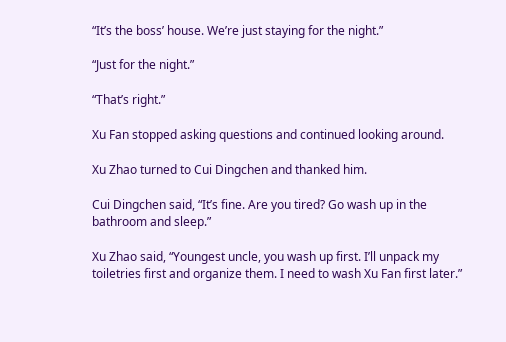“It’s the boss’ house. We’re just staying for the night.”

“Just for the night.”

“That’s right.”

Xu Fan stopped asking questions and continued looking around.

Xu Zhao turned to Cui Dingchen and thanked him.

Cui Dingchen said, “It’s fine. Are you tired? Go wash up in the bathroom and sleep.”

Xu Zhao said, “Youngest uncle, you wash up first. I’ll unpack my toiletries first and organize them. I need to wash Xu Fan first later.”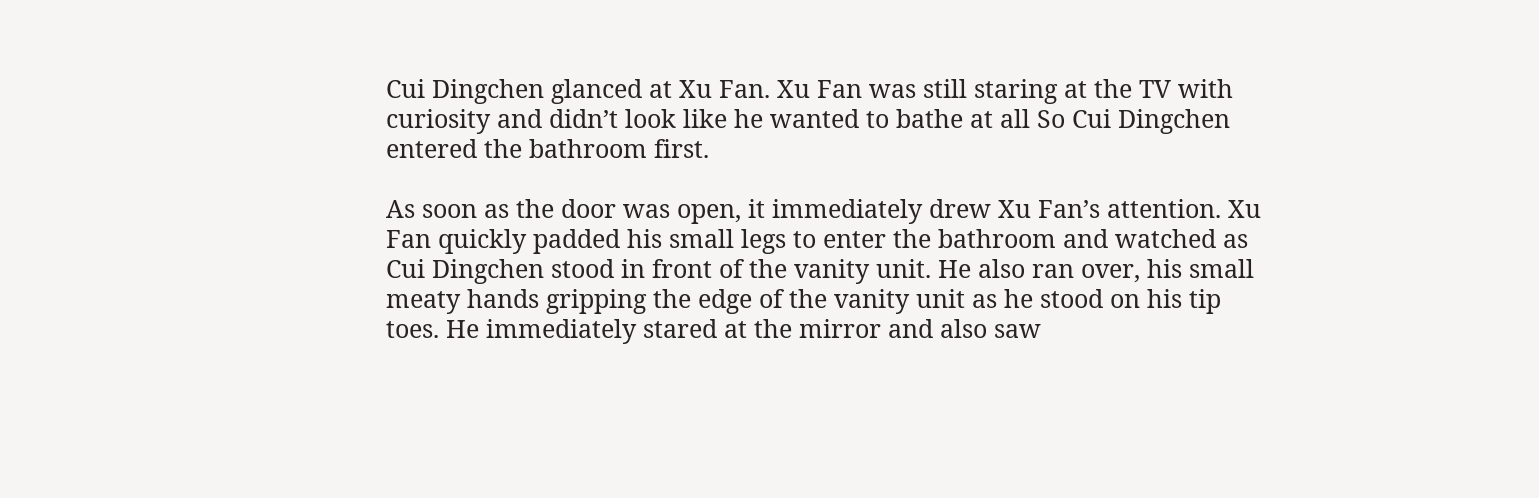Cui Dingchen glanced at Xu Fan. Xu Fan was still staring at the TV with curiosity and didn’t look like he wanted to bathe at all So Cui Dingchen entered the bathroom first.

As soon as the door was open, it immediately drew Xu Fan’s attention. Xu Fan quickly padded his small legs to enter the bathroom and watched as Cui Dingchen stood in front of the vanity unit. He also ran over, his small meaty hands gripping the edge of the vanity unit as he stood on his tip toes. He immediately stared at the mirror and also saw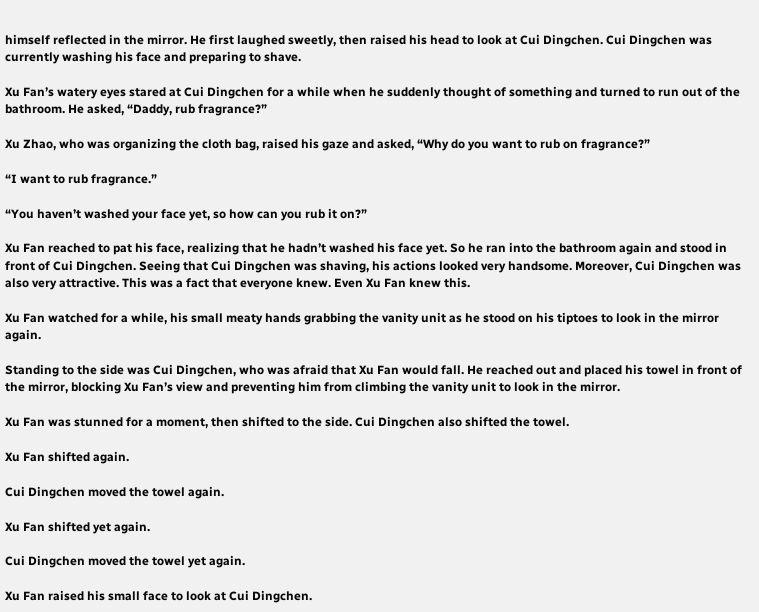himself reflected in the mirror. He first laughed sweetly, then raised his head to look at Cui Dingchen. Cui Dingchen was currently washing his face and preparing to shave.

Xu Fan’s watery eyes stared at Cui Dingchen for a while when he suddenly thought of something and turned to run out of the bathroom. He asked, “Daddy, rub fragrance?”

Xu Zhao, who was organizing the cloth bag, raised his gaze and asked, “Why do you want to rub on fragrance?”

“I want to rub fragrance.”

“You haven’t washed your face yet, so how can you rub it on?”

Xu Fan reached to pat his face, realizing that he hadn’t washed his face yet. So he ran into the bathroom again and stood in front of Cui Dingchen. Seeing that Cui Dingchen was shaving, his actions looked very handsome. Moreover, Cui Dingchen was also very attractive. This was a fact that everyone knew. Even Xu Fan knew this.

Xu Fan watched for a while, his small meaty hands grabbing the vanity unit as he stood on his tiptoes to look in the mirror again.

Standing to the side was Cui Dingchen, who was afraid that Xu Fan would fall. He reached out and placed his towel in front of the mirror, blocking Xu Fan’s view and preventing him from climbing the vanity unit to look in the mirror.

Xu Fan was stunned for a moment, then shifted to the side. Cui Dingchen also shifted the towel.

Xu Fan shifted again.

Cui Dingchen moved the towel again.

Xu Fan shifted yet again.

Cui Dingchen moved the towel yet again.

Xu Fan raised his small face to look at Cui Dingchen.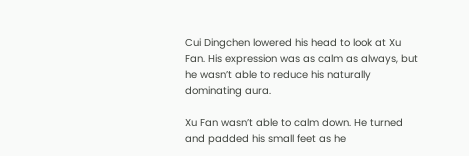Cui Dingchen lowered his head to look at Xu Fan. His expression was as calm as always, but he wasn’t able to reduce his naturally dominating aura.

Xu Fan wasn’t able to calm down. He turned and padded his small feet as he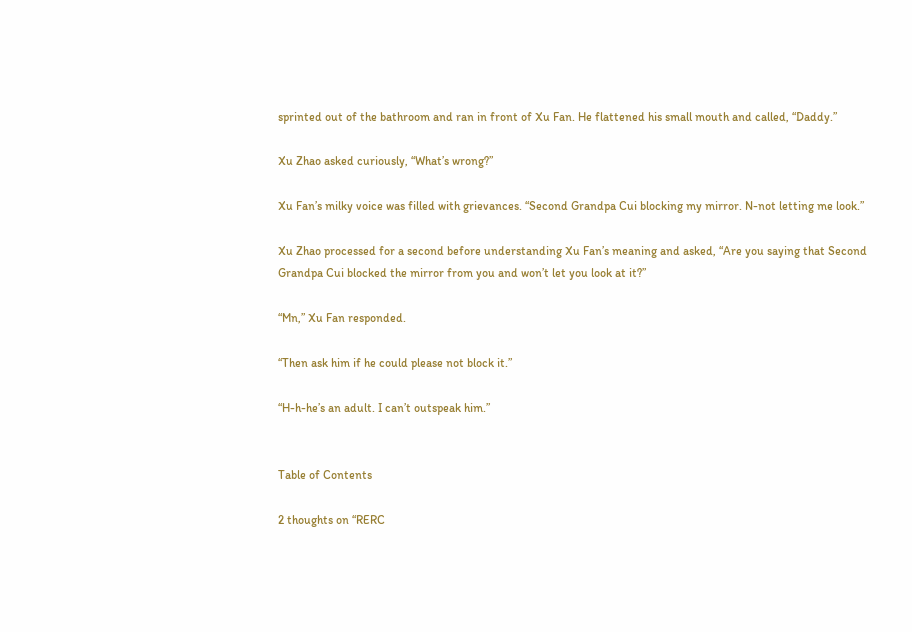sprinted out of the bathroom and ran in front of Xu Fan. He flattened his small mouth and called, “Daddy.”

Xu Zhao asked curiously, “What’s wrong?”

Xu Fan’s milky voice was filled with grievances. “Second Grandpa Cui blocking my mirror. N-not letting me look.”

Xu Zhao processed for a second before understanding Xu Fan’s meaning and asked, “Are you saying that Second Grandpa Cui blocked the mirror from you and won’t let you look at it?”

“Mn,” Xu Fan responded.

“Then ask him if he could please not block it.”

“H-h-he’s an adult. I can’t outspeak him.”


Table of Contents

2 thoughts on “RERC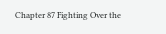Chapter 87 Fighting Over the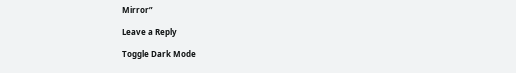Mirror”

Leave a Reply

Toggle Dark Mode